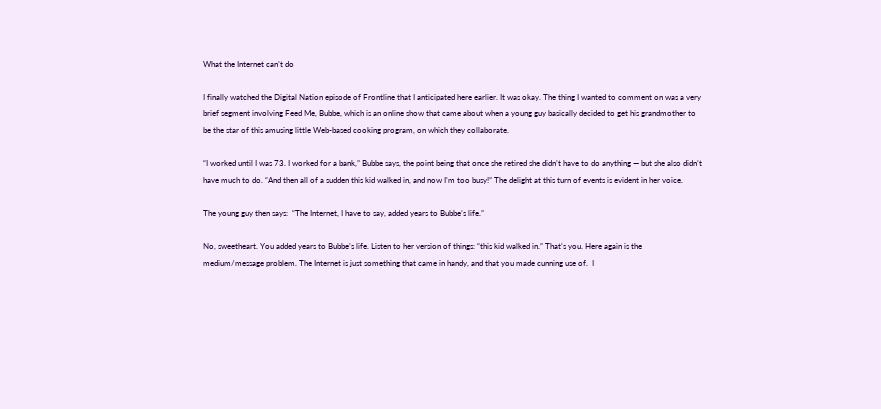What the Internet can’t do

I finally watched the Digital Nation episode of Frontline that I anticipated here earlier. It was okay. The thing I wanted to comment on was a very brief segment involving Feed Me, Bubbe, which is an online show that came about when a young guy basically decided to get his grandmother to be the star of this amusing little Web-based cooking program, on which they collaborate.

“I worked until I was 73. I worked for a bank,” Bubbe says, the point being that once she retired she didn’t have to do anything — but she also didn’t have much to do. “And then all of a sudden this kid walked in, and now I’m too busy!” The delight at this turn of events is evident in her voice.

The young guy then says:  “The Internet, I have to say, added years to Bubbe’s life.”

No, sweetheart. You added years to Bubbe’s life. Listen to her version of things: “this kid walked in.” That’s you. Here again is the medium/message problem. The Internet is just something that came in handy, and that you made cunning use of.  I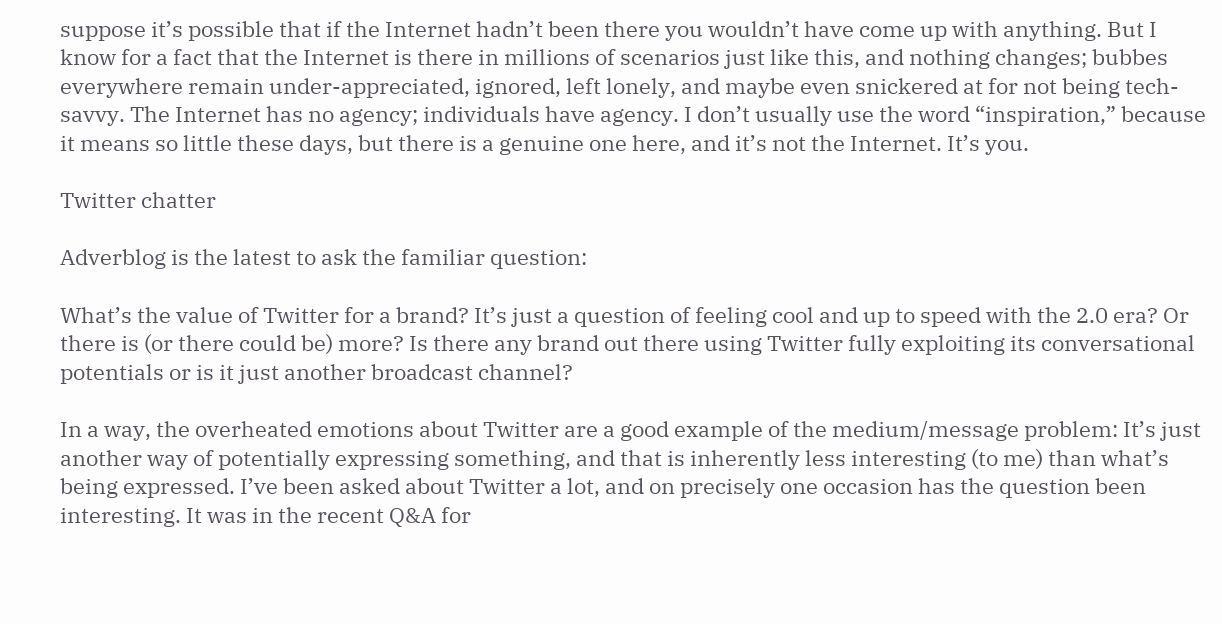suppose it’s possible that if the Internet hadn’t been there you wouldn’t have come up with anything. But I know for a fact that the Internet is there in millions of scenarios just like this, and nothing changes; bubbes everywhere remain under-appreciated, ignored, left lonely, and maybe even snickered at for not being tech-savvy. The Internet has no agency; individuals have agency. I don’t usually use the word “inspiration,” because it means so little these days, but there is a genuine one here, and it’s not the Internet. It’s you.

Twitter chatter

Adverblog is the latest to ask the familiar question:

What’s the value of Twitter for a brand? It’s just a question of feeling cool and up to speed with the 2.0 era? Or there is (or there could be) more? Is there any brand out there using Twitter fully exploiting its conversational potentials or is it just another broadcast channel?

In a way, the overheated emotions about Twitter are a good example of the medium/message problem: It’s just another way of potentially expressing something, and that is inherently less interesting (to me) than what’s being expressed. I’ve been asked about Twitter a lot, and on precisely one occasion has the question been interesting. It was in the recent Q&A for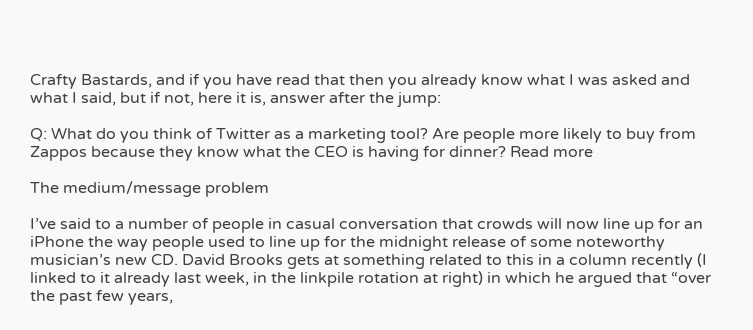Crafty Bastards, and if you have read that then you already know what I was asked and what I said, but if not, here it is, answer after the jump:

Q: What do you think of Twitter as a marketing tool? Are people more likely to buy from Zappos because they know what the CEO is having for dinner? Read more

The medium/message problem

I’ve said to a number of people in casual conversation that crowds will now line up for an iPhone the way people used to line up for the midnight release of some noteworthy musician’s new CD. David Brooks gets at something related to this in a column recently (I linked to it already last week, in the linkpile rotation at right) in which he argued that “over the past few years,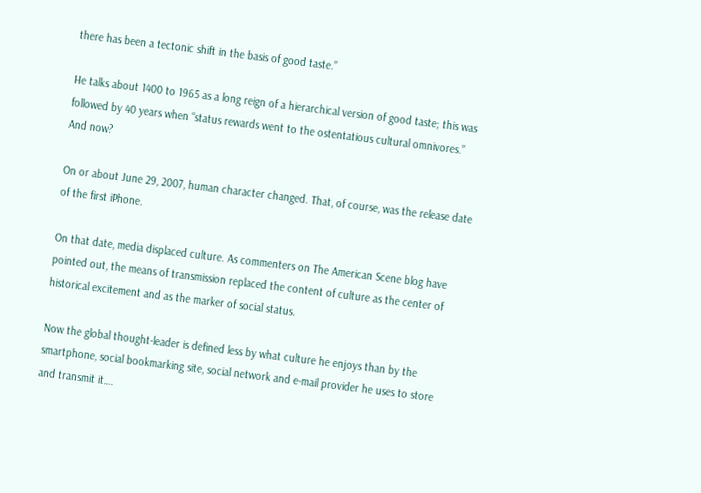there has been a tectonic shift in the basis of good taste.”

He talks about 1400 to 1965 as a long reign of a hierarchical version of good taste; this was followed by 40 years when “status rewards went to the ostentatious cultural omnivores.” And now?

On or about June 29, 2007, human character changed. That, of course, was the release date of the first iPhone.

On that date, media displaced culture. As commenters on The American Scene blog have pointed out, the means of transmission replaced the content of culture as the center of historical excitement and as the marker of social status.

Now the global thought-leader is defined less by what culture he enjoys than by the smartphone, social bookmarking site, social network and e-mail provider he uses to store and transmit it….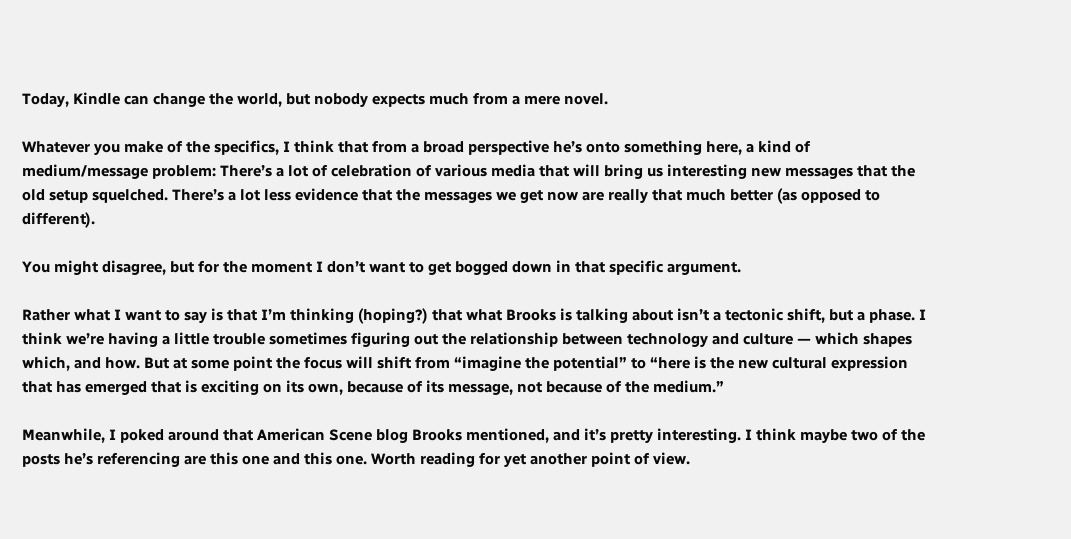Today, Kindle can change the world, but nobody expects much from a mere novel.

Whatever you make of the specifics, I think that from a broad perspective he’s onto something here, a kind of medium/message problem: There’s a lot of celebration of various media that will bring us interesting new messages that the old setup squelched. There’s a lot less evidence that the messages we get now are really that much better (as opposed to different).

You might disagree, but for the moment I don’t want to get bogged down in that specific argument.

Rather what I want to say is that I’m thinking (hoping?) that what Brooks is talking about isn’t a tectonic shift, but a phase. I think we’re having a little trouble sometimes figuring out the relationship between technology and culture — which shapes which, and how. But at some point the focus will shift from “imagine the potential” to “here is the new cultural expression that has emerged that is exciting on its own, because of its message, not because of the medium.”

Meanwhile, I poked around that American Scene blog Brooks mentioned, and it’s pretty interesting. I think maybe two of the posts he’s referencing are this one and this one. Worth reading for yet another point of view.